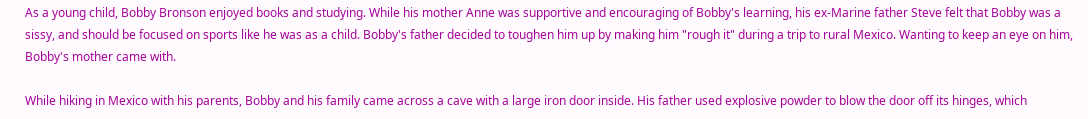As a young child, Bobby Bronson enjoyed books and studying. While his mother Anne was supportive and encouraging of Bobby's learning, his ex-Marine father Steve felt that Bobby was a sissy, and should be focused on sports like he was as a child. Bobby's father decided to toughen him up by making him "rough it" during a trip to rural Mexico. Wanting to keep an eye on him, Bobby's mother came with.

While hiking in Mexico with his parents, Bobby and his family came across a cave with a large iron door inside. His father used explosive powder to blow the door off its hinges, which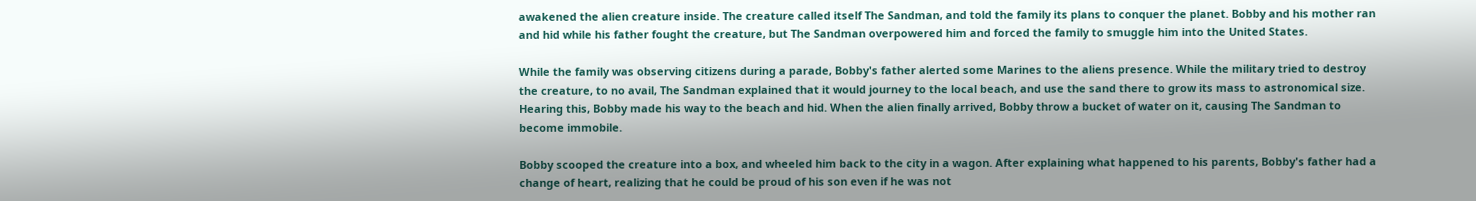awakened the alien creature inside. The creature called itself The Sandman, and told the family its plans to conquer the planet. Bobby and his mother ran and hid while his father fought the creature, but The Sandman overpowered him and forced the family to smuggle him into the United States.

While the family was observing citizens during a parade, Bobby's father alerted some Marines to the aliens presence. While the military tried to destroy the creature, to no avail, The Sandman explained that it would journey to the local beach, and use the sand there to grow its mass to astronomical size. Hearing this, Bobby made his way to the beach and hid. When the alien finally arrived, Bobby throw a bucket of water on it, causing The Sandman to become immobile.

Bobby scooped the creature into a box, and wheeled him back to the city in a wagon. After explaining what happened to his parents, Bobby's father had a change of heart, realizing that he could be proud of his son even if he was not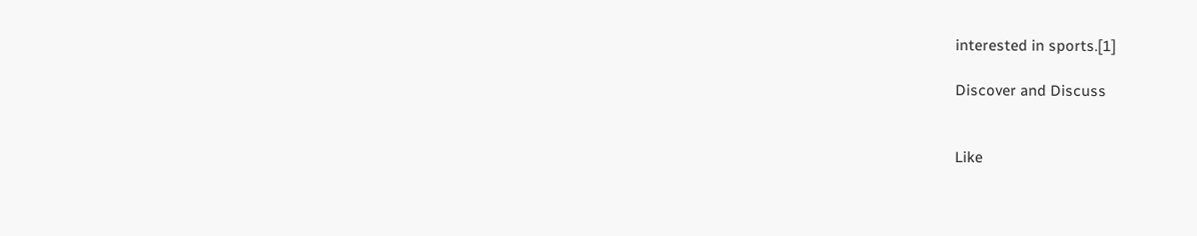interested in sports.[1]

Discover and Discuss


Like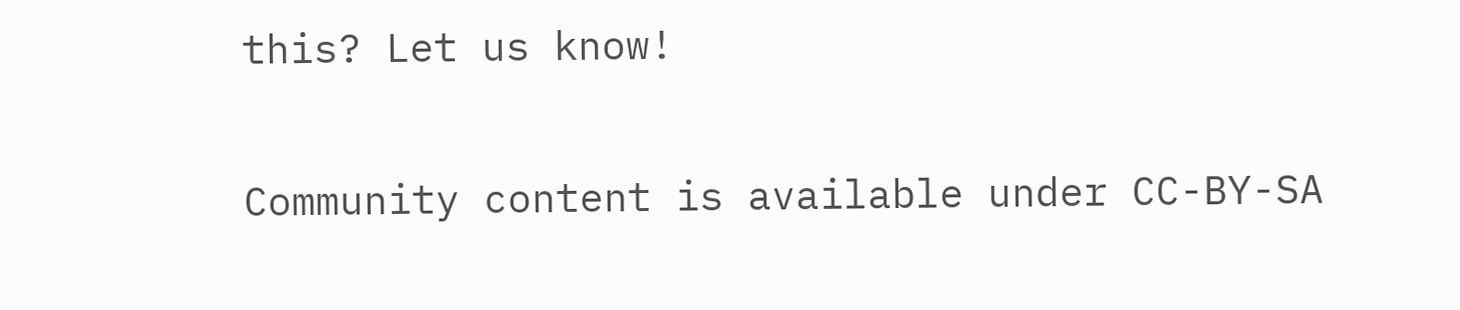this? Let us know!

Community content is available under CC-BY-SA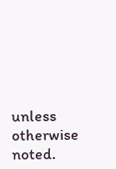unless otherwise noted.